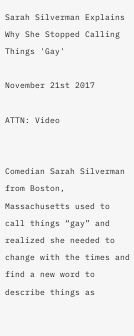Sarah Silverman Explains Why She Stopped Calling Things 'Gay'

November 21st 2017

ATTN: Video


Comedian Sarah Silverman from Boston, Massachusetts used to call things “gay” and realized she needed to change with the times and find a new word to describe things as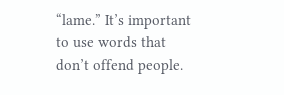“lame.” It’s important to use words that don’t offend people.